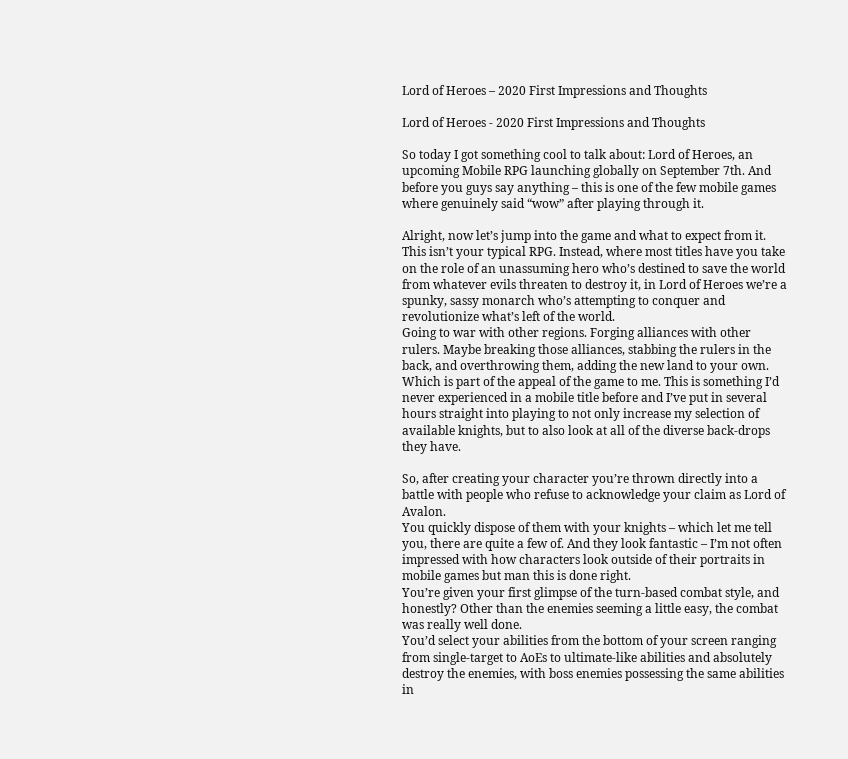Lord of Heroes – 2020 First Impressions and Thoughts

Lord of Heroes - 2020 First Impressions and Thoughts

So today I got something cool to talk about: Lord of Heroes, an upcoming Mobile RPG launching globally on September 7th. And before you guys say anything – this is one of the few mobile games where genuinely said “wow” after playing through it.

Alright, now let’s jump into the game and what to expect from it.
This isn’t your typical RPG. Instead, where most titles have you take on the role of an unassuming hero who’s destined to save the world from whatever evils threaten to destroy it, in Lord of Heroes we’re a spunky, sassy monarch who’s attempting to conquer and revolutionize what’s left of the world.
Going to war with other regions. Forging alliances with other rulers. Maybe breaking those alliances, stabbing the rulers in the back, and overthrowing them, adding the new land to your own.
Which is part of the appeal of the game to me. This is something I’d never experienced in a mobile title before and I’ve put in several hours straight into playing to not only increase my selection of available knights, but to also look at all of the diverse back-drops they have.

So, after creating your character you’re thrown directly into a battle with people who refuse to acknowledge your claim as Lord of Avalon.
You quickly dispose of them with your knights – which let me tell you, there are quite a few of. And they look fantastic – I’m not often impressed with how characters look outside of their portraits in mobile games but man this is done right.
You’re given your first glimpse of the turn-based combat style, and honestly? Other than the enemies seeming a little easy, the combat was really well done.
You’d select your abilities from the bottom of your screen ranging from single-target to AoEs to ultimate-like abilities and absolutely destroy the enemies, with boss enemies possessing the same abilities in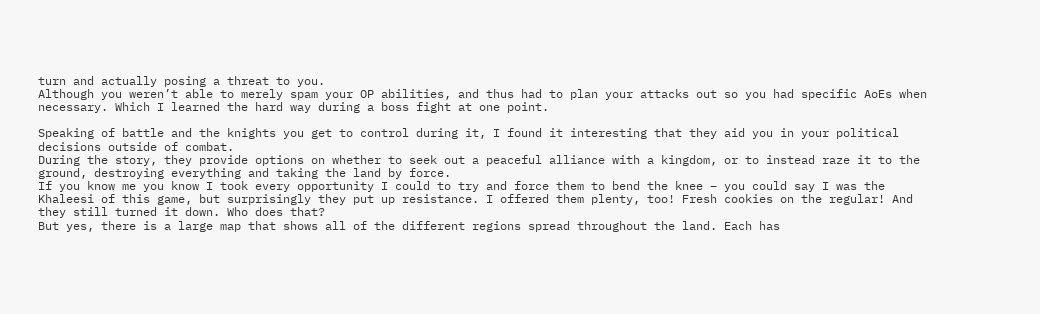turn and actually posing a threat to you.
Although you weren’t able to merely spam your OP abilities, and thus had to plan your attacks out so you had specific AoEs when necessary. Which I learned the hard way during a boss fight at one point.

Speaking of battle and the knights you get to control during it, I found it interesting that they aid you in your political decisions outside of combat.
During the story, they provide options on whether to seek out a peaceful alliance with a kingdom, or to instead raze it to the ground, destroying everything and taking the land by force.
If you know me you know I took every opportunity I could to try and force them to bend the knee – you could say I was the Khaleesi of this game, but surprisingly they put up resistance. I offered them plenty, too! Fresh cookies on the regular! And they still turned it down. Who does that?
But yes, there is a large map that shows all of the different regions spread throughout the land. Each has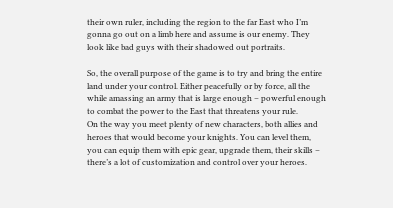their own ruler, including the region to the far East who I’m gonna go out on a limb here and assume is our enemy. They look like bad guys with their shadowed out portraits.

So, the overall purpose of the game is to try and bring the entire land under your control. Either peacefully or by force, all the while amassing an army that is large enough – powerful enough to combat the power to the East that threatens your rule.
On the way you meet plenty of new characters, both allies and heroes that would become your knights. You can level them, you can equip them with epic gear, upgrade them, their skills – there’s a lot of customization and control over your heroes.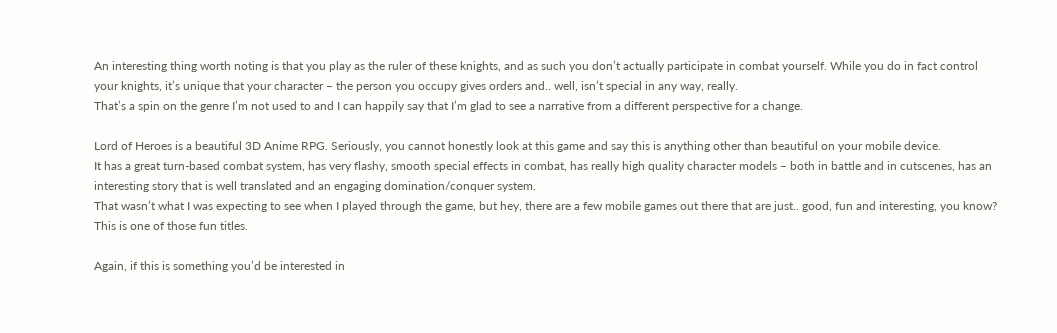An interesting thing worth noting is that you play as the ruler of these knights, and as such you don’t actually participate in combat yourself. While you do in fact control your knights, it’s unique that your character – the person you occupy gives orders and.. well, isn’t special in any way, really.
That’s a spin on the genre I’m not used to and I can happily say that I’m glad to see a narrative from a different perspective for a change.

Lord of Heroes is a beautiful 3D Anime RPG. Seriously, you cannot honestly look at this game and say this is anything other than beautiful on your mobile device.
It has a great turn-based combat system, has very flashy, smooth special effects in combat, has really high quality character models – both in battle and in cutscenes, has an interesting story that is well translated and an engaging domination/conquer system.
That wasn’t what I was expecting to see when I played through the game, but hey, there are a few mobile games out there that are just.. good, fun and interesting, you know? This is one of those fun titles.

Again, if this is something you’d be interested in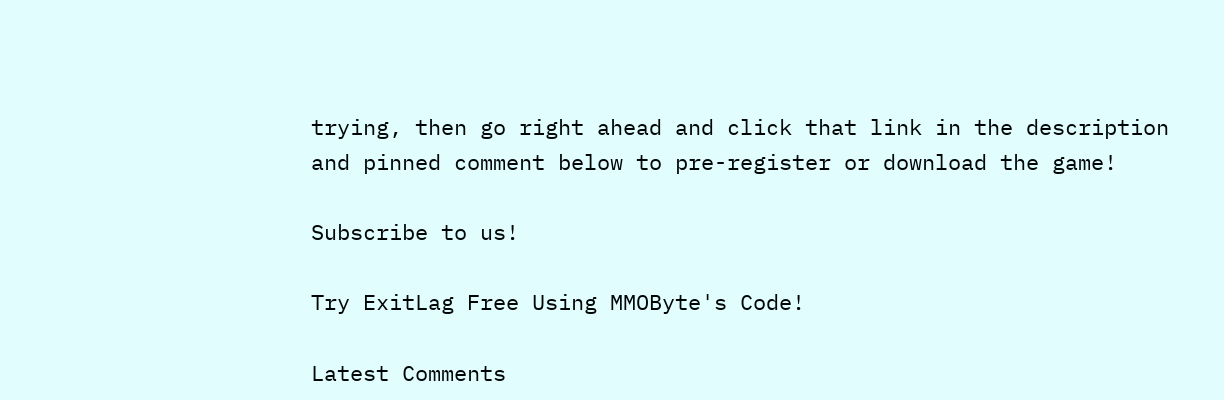trying, then go right ahead and click that link in the description and pinned comment below to pre-register or download the game!

Subscribe to us!

Try ExitLag Free Using MMOByte's Code!

Latest Comments